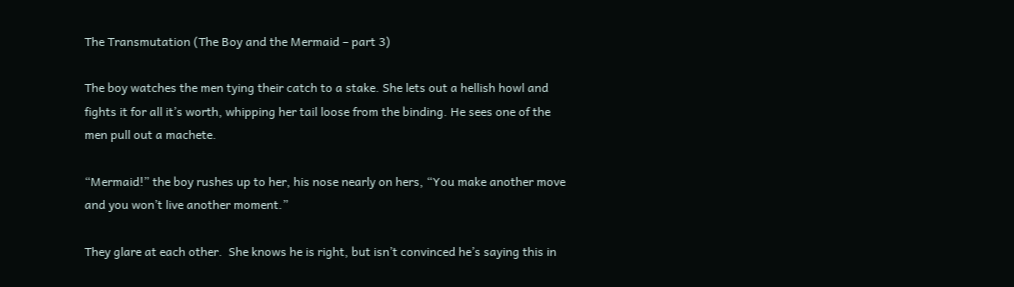The Transmutation (The Boy and the Mermaid – part 3)

The boy watches the men tying their catch to a stake. She lets out a hellish howl and fights it for all it’s worth, whipping her tail loose from the binding. He sees one of the men pull out a machete.

“Mermaid!” the boy rushes up to her, his nose nearly on hers, “You make another move and you won’t live another moment.”

They glare at each other.  She knows he is right, but isn’t convinced he’s saying this in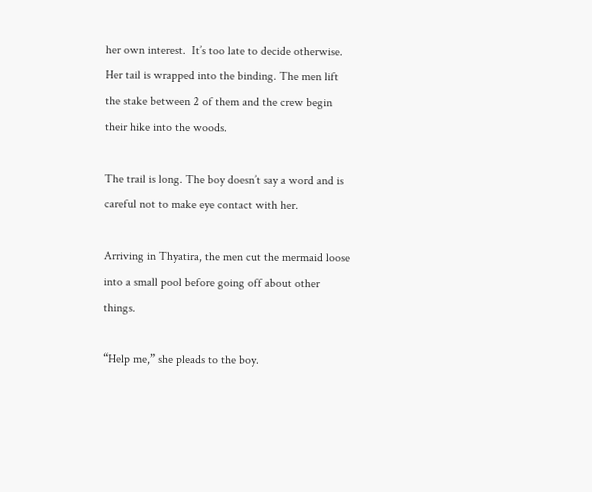her own interest.  It’s too late to decide otherwise. Her tail is wrapped into the binding. The men lift the stake between 2 of them and the crew begin their hike into the woods.

The trail is long. The boy doesn’t say a word and is careful not to make eye contact with her.

Arriving in Thyatira, the men cut the mermaid loose into a small pool before going off about other things.

“Help me,” she pleads to the boy.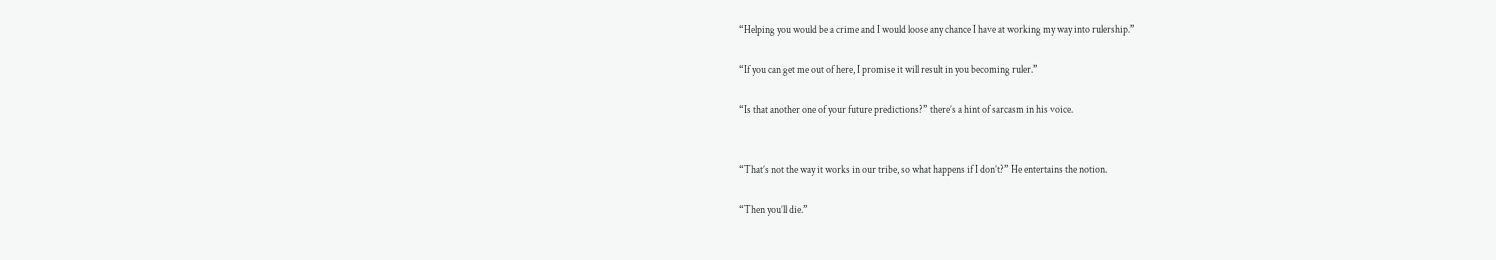“Helping you would be a crime and I would loose any chance I have at working my way into rulership.”

“If you can get me out of here, I promise it will result in you becoming ruler.”

“Is that another one of your future predictions?” there’s a hint of sarcasm in his voice.


“That’s not the way it works in our tribe, so what happens if I don’t?” He entertains the notion.

“Then you’ll die.”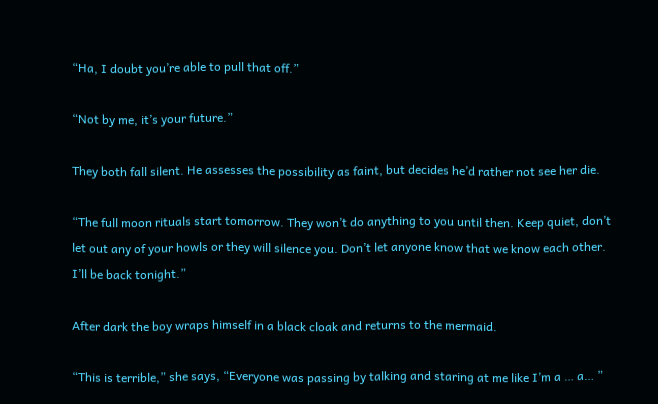“Ha, I doubt you’re able to pull that off.”

“Not by me, it’s your future.”

They both fall silent. He assesses the possibility as faint, but decides he’d rather not see her die.

“The full moon rituals start tomorrow. They won’t do anything to you until then. Keep quiet, don’t let out any of your howls or they will silence you. Don’t let anyone know that we know each other. I’ll be back tonight.”

After dark the boy wraps himself in a black cloak and returns to the mermaid.

“This is terrible,” she says, “Everyone was passing by talking and staring at me like I’m a … a… ”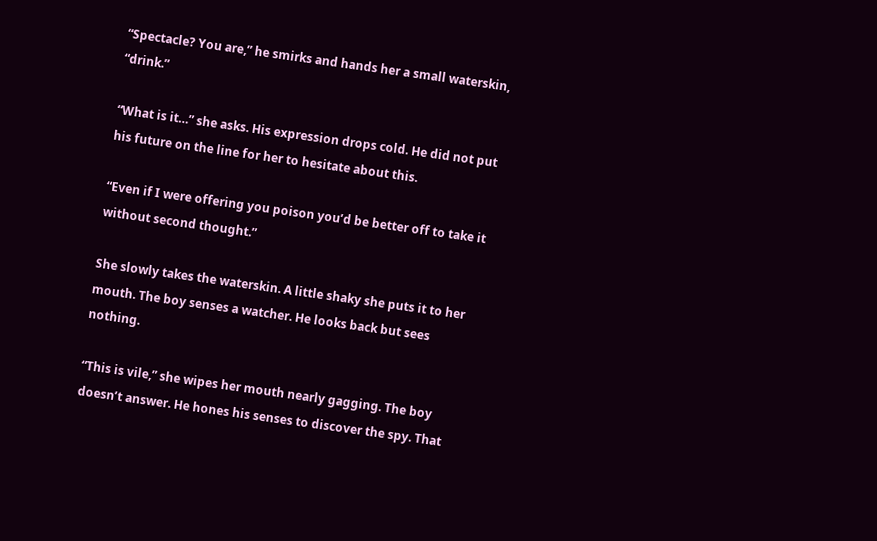“Spectacle? You are,” he smirks and hands her a small waterskin, “drink.”

“What is it…” she asks. His expression drops cold. He did not put his future on the line for her to hesitate about this.

“Even if I were offering you poison you’d be better off to take it without second thought.”

She slowly takes the waterskin. A little shaky she puts it to her mouth. The boy senses a watcher. He looks back but sees nothing.

“This is vile,” she wipes her mouth nearly gagging. The boy doesn’t answer. He hones his senses to discover the spy. That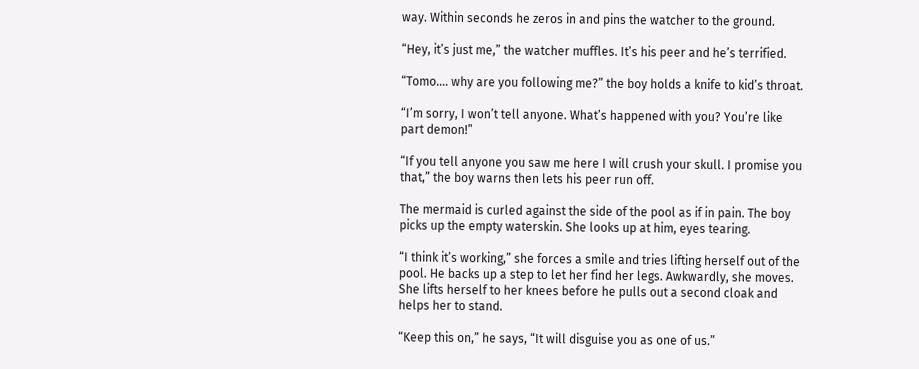way. Within seconds he zeros in and pins the watcher to the ground.

“Hey, it’s just me,” the watcher muffles. It’s his peer and he’s terrified.

“Tomo…. why are you following me?” the boy holds a knife to kid’s throat.

“I’m sorry, I won’t tell anyone. What’s happened with you? You’re like part demon!”

“If you tell anyone you saw me here I will crush your skull. I promise you that,” the boy warns then lets his peer run off.

The mermaid is curled against the side of the pool as if in pain. The boy picks up the empty waterskin. She looks up at him, eyes tearing.

“I think it’s working,” she forces a smile and tries lifting herself out of the pool. He backs up a step to let her find her legs. Awkwardly, she moves. She lifts herself to her knees before he pulls out a second cloak and helps her to stand.

“Keep this on,” he says, “It will disguise you as one of us.”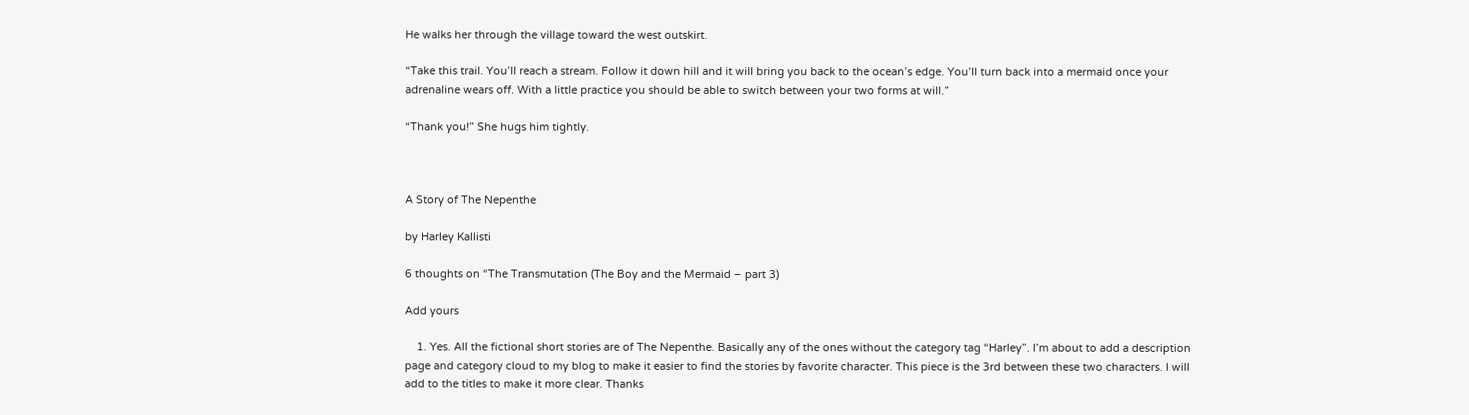He walks her through the village toward the west outskirt.

“Take this trail. You’ll reach a stream. Follow it down hill and it will bring you back to the ocean’s edge. You’ll turn back into a mermaid once your adrenaline wears off. With a little practice you should be able to switch between your two forms at will.”

“Thank you!” She hugs him tightly.



A Story of The Nepenthe

by Harley Kallisti

6 thoughts on “The Transmutation (The Boy and the Mermaid – part 3)

Add yours

    1. Yes. All the fictional short stories are of The Nepenthe. Basically any of the ones without the category tag “Harley”. I’m about to add a description page and category cloud to my blog to make it easier to find the stories by favorite character. This piece is the 3rd between these two characters. I will add to the titles to make it more clear. Thanks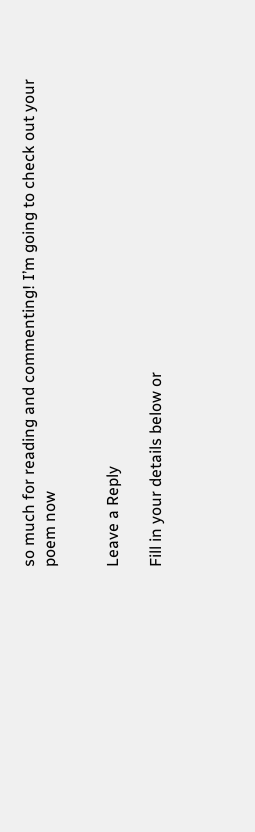so much for reading and commenting! I’m going to check out your poem now


Leave a Reply

Fill in your details below or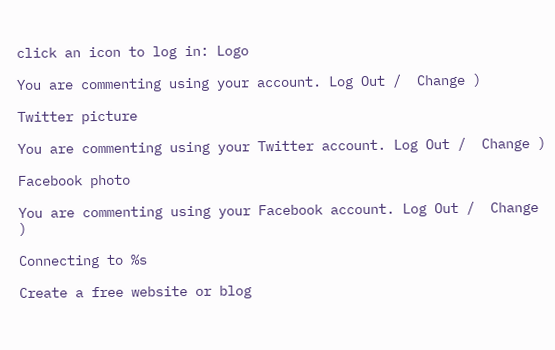click an icon to log in: Logo

You are commenting using your account. Log Out /  Change )

Twitter picture

You are commenting using your Twitter account. Log Out /  Change )

Facebook photo

You are commenting using your Facebook account. Log Out /  Change )

Connecting to %s

Create a free website or blog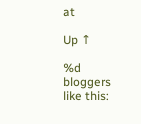at

Up ↑

%d bloggers like this: